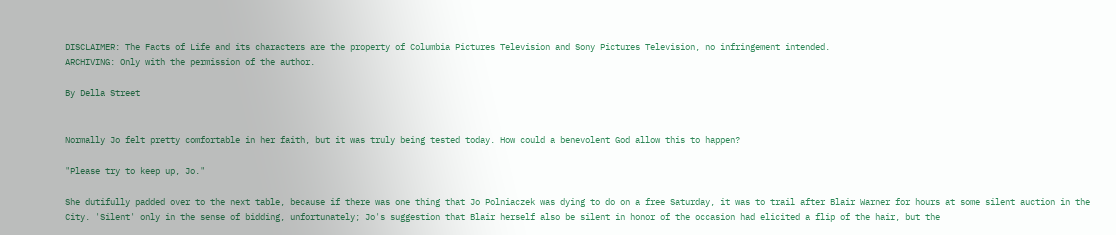DISCLAIMER: The Facts of Life and its characters are the property of Columbia Pictures Television and Sony Pictures Television, no infringement intended.
ARCHIVING: Only with the permission of the author.

By Della Street


Normally Jo felt pretty comfortable in her faith, but it was truly being tested today. How could a benevolent God allow this to happen?

"Please try to keep up, Jo."

She dutifully padded over to the next table, because if there was one thing that Jo Polniaczek was dying to do on a free Saturday, it was to trail after Blair Warner for hours at some silent auction in the City. 'Silent' only in the sense of bidding, unfortunately; Jo's suggestion that Blair herself also be silent in honor of the occasion had elicited a flip of the hair, but the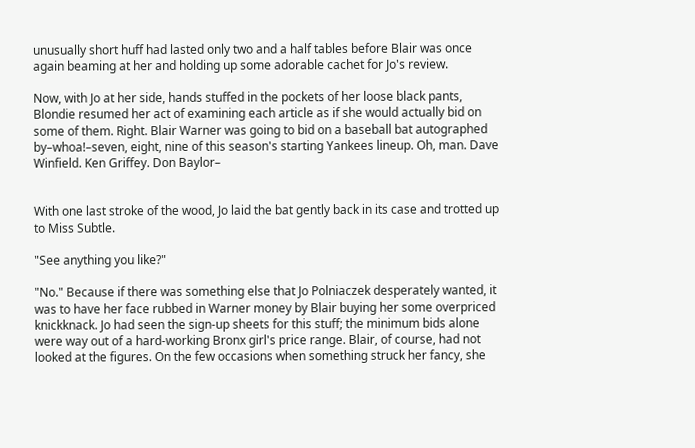unusually short huff had lasted only two and a half tables before Blair was once again beaming at her and holding up some adorable cachet for Jo's review.

Now, with Jo at her side, hands stuffed in the pockets of her loose black pants, Blondie resumed her act of examining each article as if she would actually bid on some of them. Right. Blair Warner was going to bid on a baseball bat autographed by–whoa!–seven, eight, nine of this season's starting Yankees lineup. Oh, man. Dave Winfield. Ken Griffey. Don Baylor–


With one last stroke of the wood, Jo laid the bat gently back in its case and trotted up to Miss Subtle.

"See anything you like?"

"No." Because if there was something else that Jo Polniaczek desperately wanted, it was to have her face rubbed in Warner money by Blair buying her some overpriced knickknack. Jo had seen the sign-up sheets for this stuff; the minimum bids alone were way out of a hard-working Bronx girl's price range. Blair, of course, had not looked at the figures. On the few occasions when something struck her fancy, she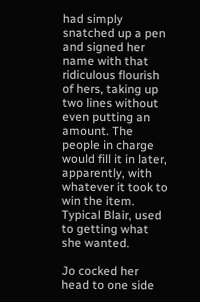had simply snatched up a pen and signed her name with that ridiculous flourish of hers, taking up two lines without even putting an amount. The people in charge would fill it in later, apparently, with whatever it took to win the item. Typical Blair, used to getting what she wanted.

Jo cocked her head to one side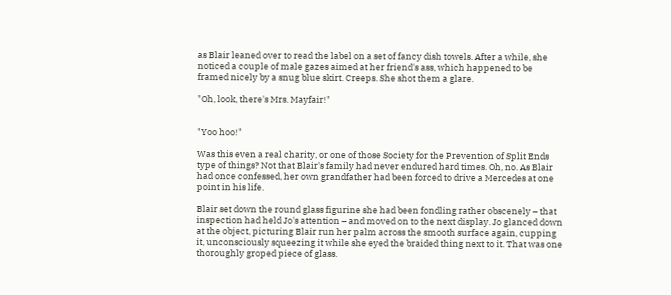as Blair leaned over to read the label on a set of fancy dish towels. After a while, she noticed a couple of male gazes aimed at her friend's ass, which happened to be framed nicely by a snug blue skirt. Creeps. She shot them a glare.

"Oh, look, there's Mrs. Mayfair!"


"Yoo hoo!"

Was this even a real charity, or one of those Society for the Prevention of Split Ends type of things? Not that Blair's family had never endured hard times. Oh, no. As Blair had once confessed, her own grandfather had been forced to drive a Mercedes at one point in his life.

Blair set down the round glass figurine she had been fondling rather obscenely – that inspection had held Jo's attention – and moved on to the next display. Jo glanced down at the object, picturing Blair run her palm across the smooth surface again, cupping it, unconsciously squeezing it while she eyed the braided thing next to it. That was one thoroughly groped piece of glass.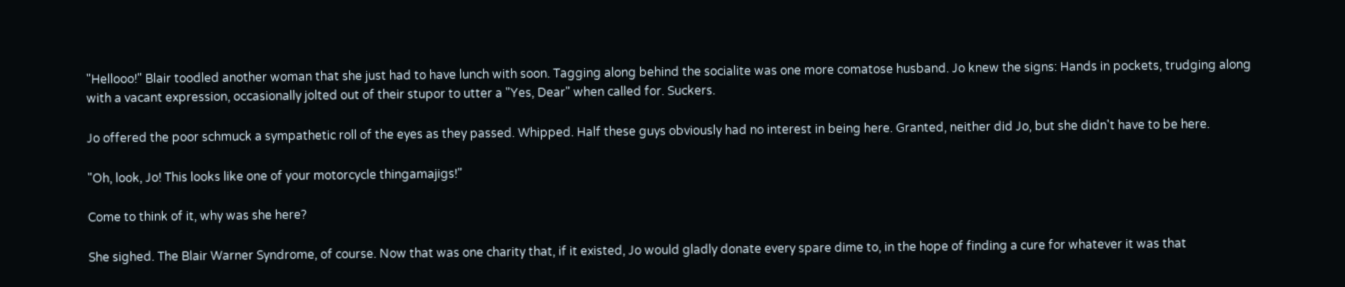"Hellooo!" Blair toodled another woman that she just had to have lunch with soon. Tagging along behind the socialite was one more comatose husband. Jo knew the signs: Hands in pockets, trudging along with a vacant expression, occasionally jolted out of their stupor to utter a "Yes, Dear" when called for. Suckers.

Jo offered the poor schmuck a sympathetic roll of the eyes as they passed. Whipped. Half these guys obviously had no interest in being here. Granted, neither did Jo, but she didn't have to be here.

"Oh, look, Jo! This looks like one of your motorcycle thingamajigs!"

Come to think of it, why was she here?

She sighed. The Blair Warner Syndrome, of course. Now that was one charity that, if it existed, Jo would gladly donate every spare dime to, in the hope of finding a cure for whatever it was that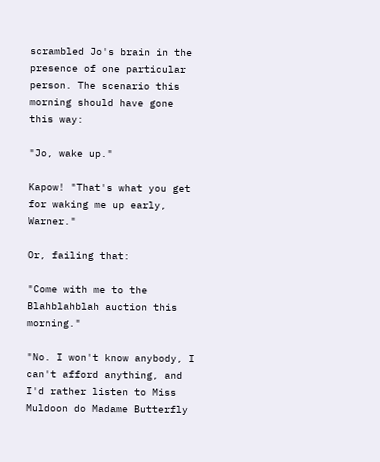scrambled Jo's brain in the presence of one particular person. The scenario this morning should have gone this way:

"Jo, wake up."

Kapow! "That's what you get for waking me up early, Warner."

Or, failing that:

"Come with me to the Blahblahblah auction this morning."

"No. I won't know anybody, I can't afford anything, and I'd rather listen to Miss Muldoon do Madame Butterfly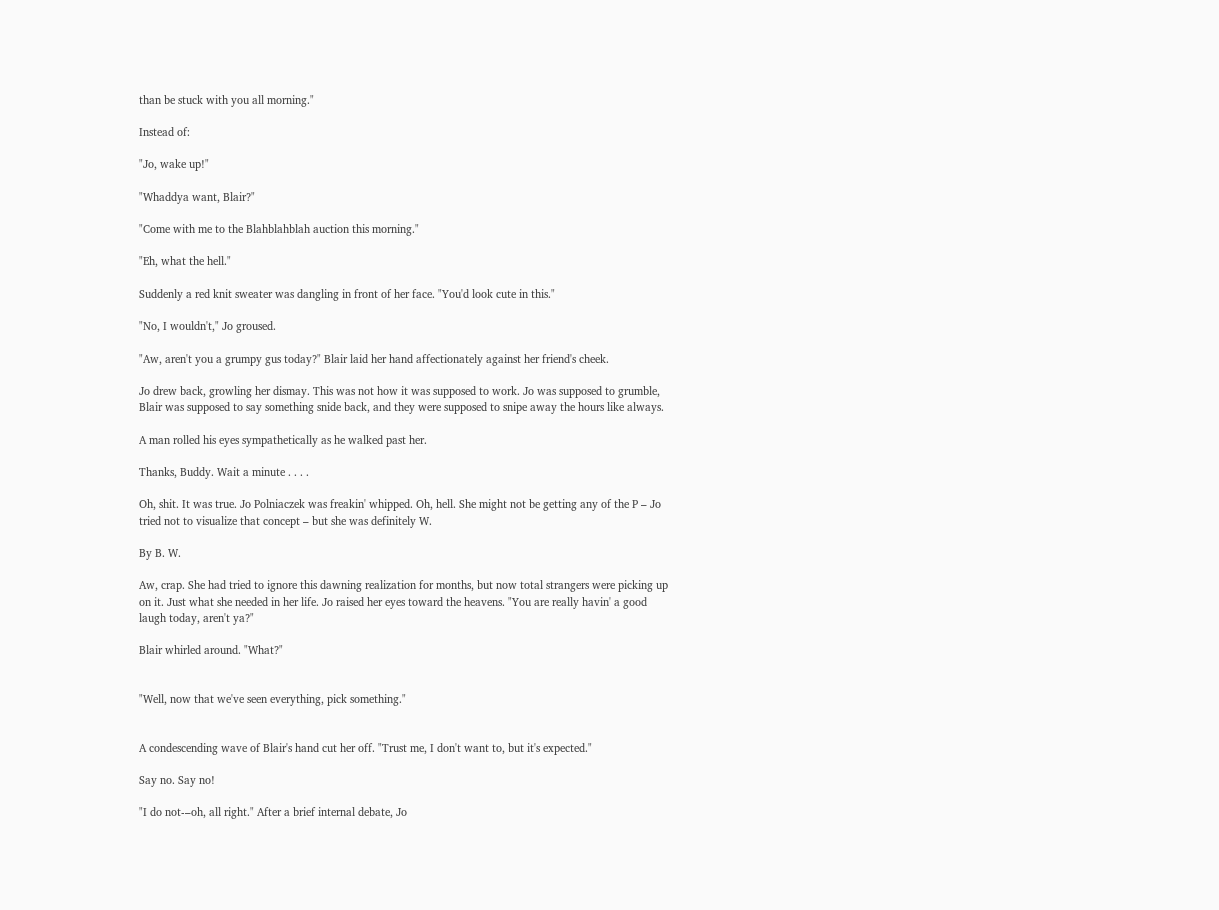than be stuck with you all morning."

Instead of:

"Jo, wake up!"

"Whaddya want, Blair?"

"Come with me to the Blahblahblah auction this morning."

"Eh, what the hell."

Suddenly a red knit sweater was dangling in front of her face. "You'd look cute in this."

"No, I wouldn't," Jo groused.

"Aw, aren't you a grumpy gus today?" Blair laid her hand affectionately against her friend's cheek.

Jo drew back, growling her dismay. This was not how it was supposed to work. Jo was supposed to grumble, Blair was supposed to say something snide back, and they were supposed to snipe away the hours like always.

A man rolled his eyes sympathetically as he walked past her.

Thanks, Buddy. Wait a minute . . . .

Oh, shit. It was true. Jo Polniaczek was freakin' whipped. Oh, hell. She might not be getting any of the P – Jo tried not to visualize that concept – but she was definitely W.

By B. W.

Aw, crap. She had tried to ignore this dawning realization for months, but now total strangers were picking up on it. Just what she needed in her life. Jo raised her eyes toward the heavens. "You are really havin' a good laugh today, aren't ya?"

Blair whirled around. "What?"


"Well, now that we've seen everything, pick something."


A condescending wave of Blair's hand cut her off. "Trust me, I don't want to, but it's expected."

Say no. Say no!

"I do not-–oh, all right." After a brief internal debate, Jo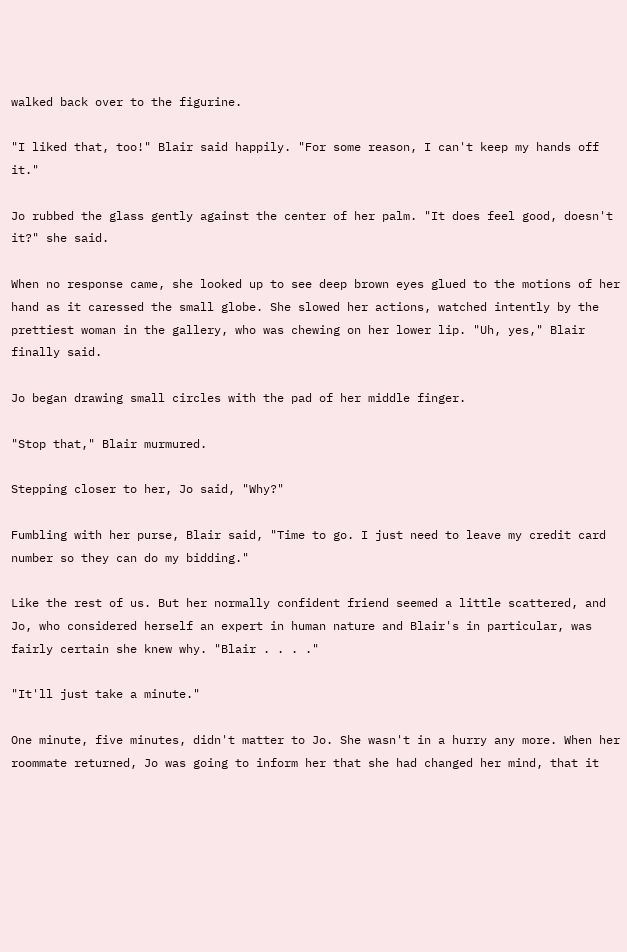walked back over to the figurine.

"I liked that, too!" Blair said happily. "For some reason, I can't keep my hands off it."

Jo rubbed the glass gently against the center of her palm. "It does feel good, doesn't it?" she said.

When no response came, she looked up to see deep brown eyes glued to the motions of her hand as it caressed the small globe. She slowed her actions, watched intently by the prettiest woman in the gallery, who was chewing on her lower lip. "Uh, yes," Blair finally said.

Jo began drawing small circles with the pad of her middle finger.

"Stop that," Blair murmured.

Stepping closer to her, Jo said, "Why?"

Fumbling with her purse, Blair said, "Time to go. I just need to leave my credit card number so they can do my bidding."

Like the rest of us. But her normally confident friend seemed a little scattered, and Jo, who considered herself an expert in human nature and Blair's in particular, was fairly certain she knew why. "Blair . . . ."

"It'll just take a minute."

One minute, five minutes, didn't matter to Jo. She wasn't in a hurry any more. When her roommate returned, Jo was going to inform her that she had changed her mind, that it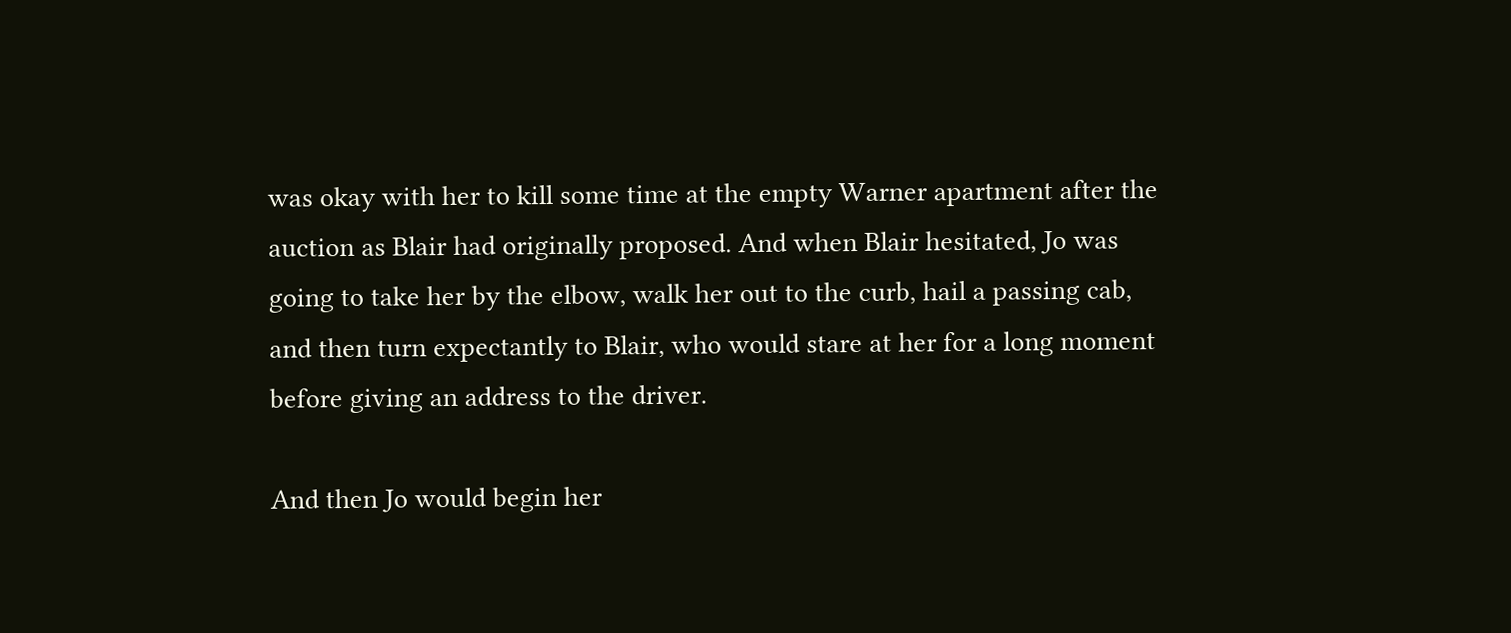was okay with her to kill some time at the empty Warner apartment after the auction as Blair had originally proposed. And when Blair hesitated, Jo was going to take her by the elbow, walk her out to the curb, hail a passing cab, and then turn expectantly to Blair, who would stare at her for a long moment before giving an address to the driver.

And then Jo would begin her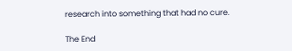research into something that had no cure.

The End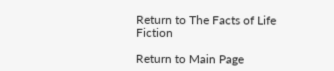Return to The Facts of Life Fiction

Return to Main Page